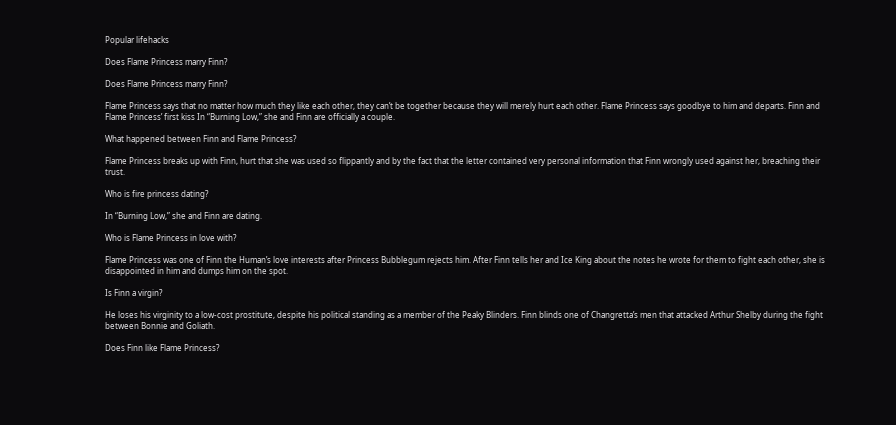Popular lifehacks

Does Flame Princess marry Finn?

Does Flame Princess marry Finn?

Flame Princess says that no matter how much they like each other, they can’t be together because they will merely hurt each other. Flame Princess says goodbye to him and departs. Finn and Flame Princess’ first kiss In “Burning Low,” she and Finn are officially a couple.

What happened between Finn and Flame Princess?

Flame Princess breaks up with Finn, hurt that she was used so flippantly and by the fact that the letter contained very personal information that Finn wrongly used against her, breaching their trust.

Who is fire princess dating?

In “Burning Low,” she and Finn are dating.

Who is Flame Princess in love with?

Flame Princess was one of Finn the Human’s love interests after Princess Bubblegum rejects him. After Finn tells her and Ice King about the notes he wrote for them to fight each other, she is disappointed in him and dumps him on the spot.

Is Finn a virgin?

He loses his virginity to a low-cost prostitute, despite his political standing as a member of the Peaky Blinders. Finn blinds one of Changretta’s men that attacked Arthur Shelby during the fight between Bonnie and Goliath.

Does Finn like Flame Princess?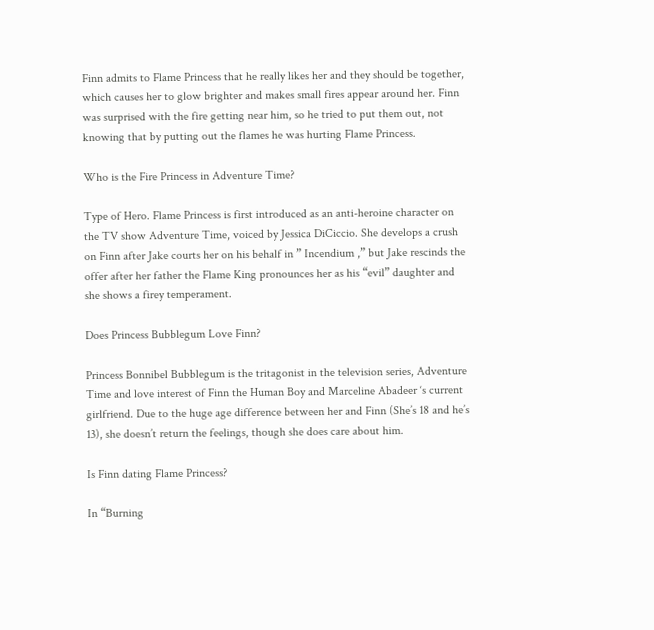Finn admits to Flame Princess that he really likes her and they should be together, which causes her to glow brighter and makes small fires appear around her. Finn was surprised with the fire getting near him, so he tried to put them out, not knowing that by putting out the flames he was hurting Flame Princess.

Who is the Fire Princess in Adventure Time?

Type of Hero. Flame Princess is first introduced as an anti-heroine character on the TV show Adventure Time, voiced by Jessica DiCiccio. She develops a crush on Finn after Jake courts her on his behalf in ” Incendium ,” but Jake rescinds the offer after her father the Flame King pronounces her as his “evil” daughter and she shows a firey temperament.

Does Princess Bubblegum Love Finn?

Princess Bonnibel Bubblegum is the tritagonist in the television series, Adventure Time and love interest of Finn the Human Boy and Marceline Abadeer ‘s current girlfriend. Due to the huge age difference between her and Finn (She’s 18 and he’s 13), she doesn’t return the feelings, though she does care about him.

Is Finn dating Flame Princess?

In “Burning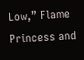Low,” Flame Princess and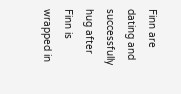Finn are dating and successfully hug after Finn is wrapped in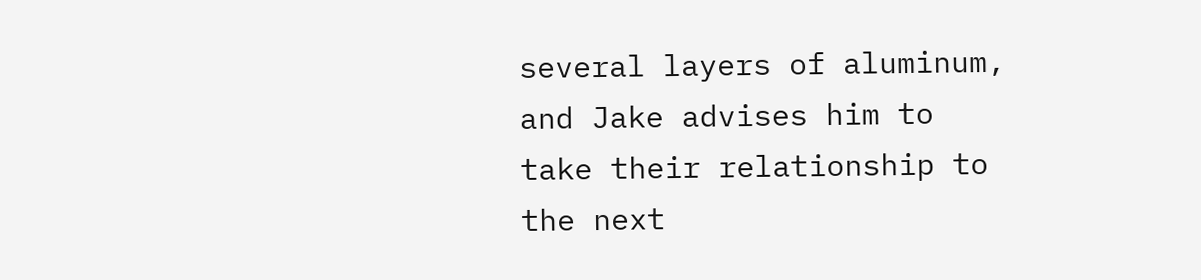several layers of aluminum, and Jake advises him to take their relationship to the next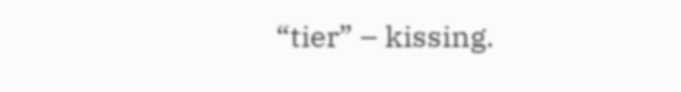“tier” – kissing.